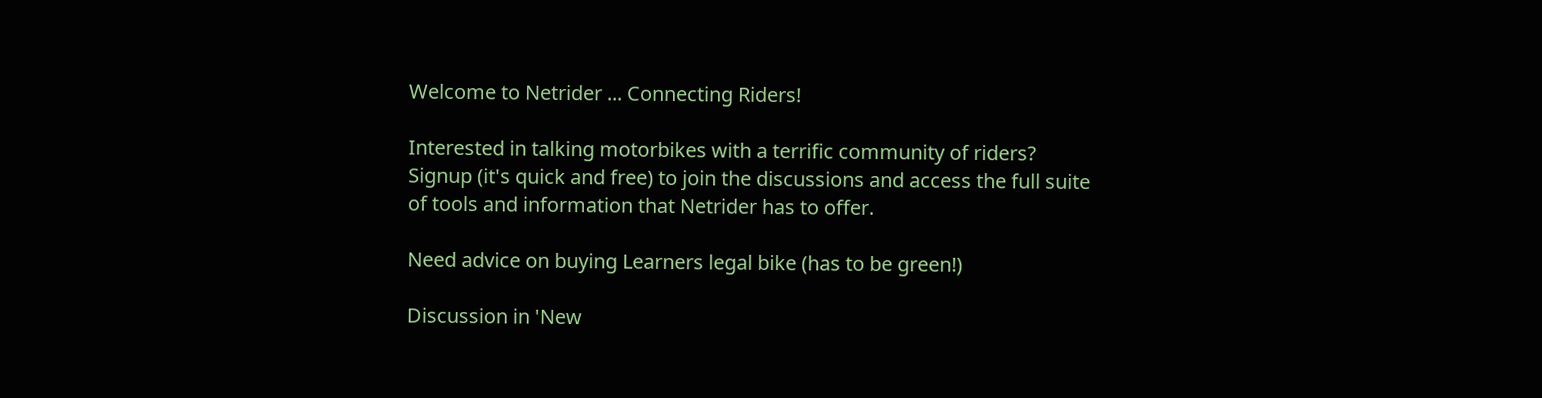Welcome to Netrider ... Connecting Riders!

Interested in talking motorbikes with a terrific community of riders?
Signup (it's quick and free) to join the discussions and access the full suite of tools and information that Netrider has to offer.

Need advice on buying Learners legal bike (has to be green!)

Discussion in 'New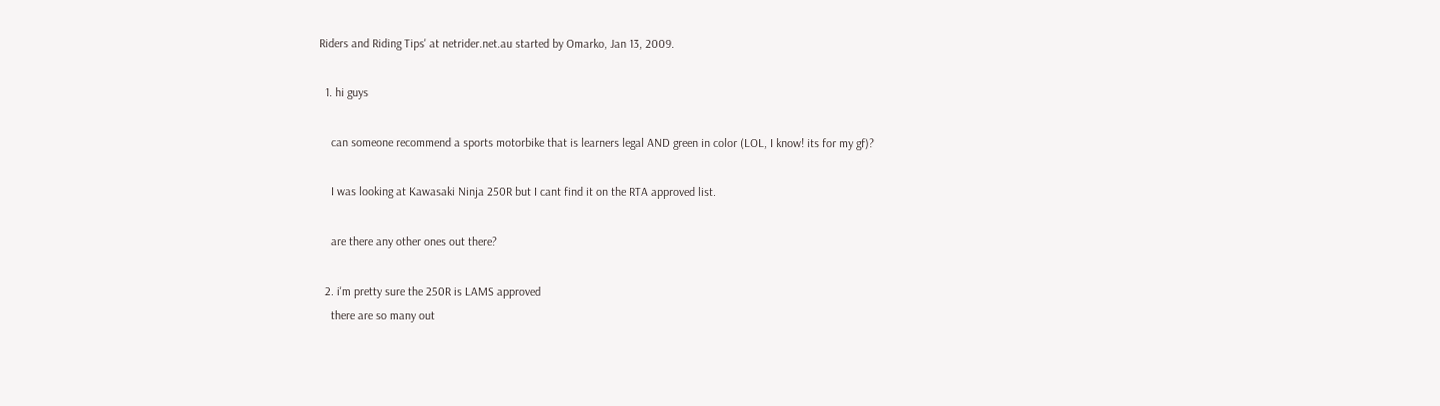Riders and Riding Tips' at netrider.net.au started by Omarko, Jan 13, 2009.

  1. hi guys

    can someone recommend a sports motorbike that is learners legal AND green in color (LOL, I know! its for my gf)?

    I was looking at Kawasaki Ninja 250R but I cant find it on the RTA approved list.

    are there any other ones out there?

  2. i'm pretty sure the 250R is LAMS approved
    there are so many out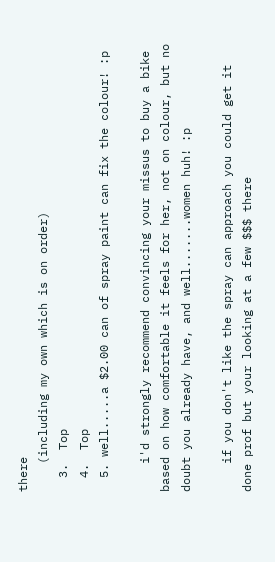there
    (including my own which is on order)
  3.  Top
  4.  Top
  5. well.....a $2.00 can of spray paint can fix the colour! :p

    i'd strongly recommend convincing your missus to buy a bike based on how comfortable it feels for her, not on colour, but no doubt you already have, and well.......women huh! :p

    if you don't like the spray can approach you could get it done prof but your looking at a few $$$ there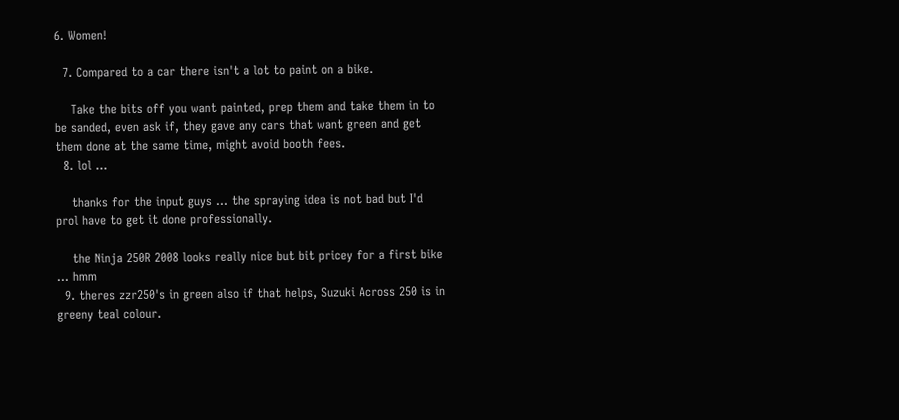6. Women!

  7. Compared to a car there isn't a lot to paint on a bike.

    Take the bits off you want painted, prep them and take them in to be sanded, even ask if, they gave any cars that want green and get them done at the same time, might avoid booth fees.
  8. lol ...

    thanks for the input guys ... the spraying idea is not bad but I'd prol have to get it done professionally.

    the Ninja 250R 2008 looks really nice but bit pricey for a first bike ... hmm
  9. theres zzr250's in green also if that helps, Suzuki Across 250 is in greeny teal colour.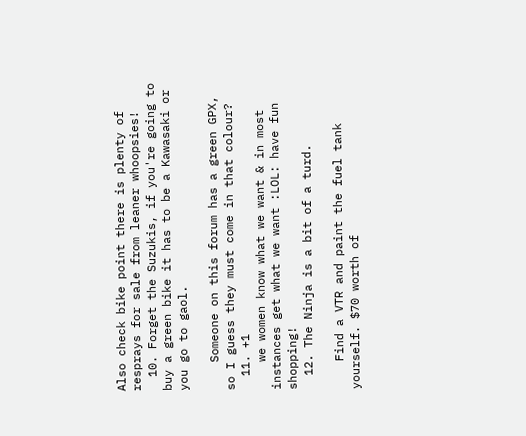Also check bike point there is plenty of resprays for sale from leaner whoopsies!
  10. Forget the Suzukis, if you're going to buy a green bike it has to be a Kawasaki or you go to gaol.

    Someone on this forum has a green GPX, so I guess they must come in that colour?
  11. +1
    we women know what we want & in most instances get what we want :LOL: have fun shopping!
  12. The Ninja is a bit of a turd.

    Find a VTR and paint the fuel tank yourself. $70 worth of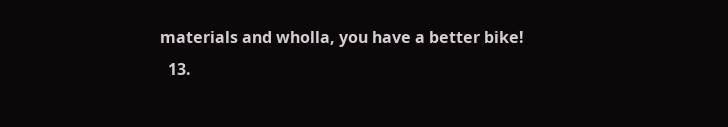materials and wholla, you have a better bike!
  13.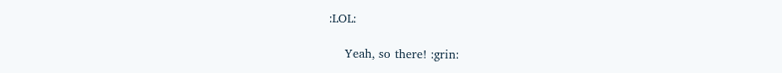:LOL:

    Yeah, so there! :grin: